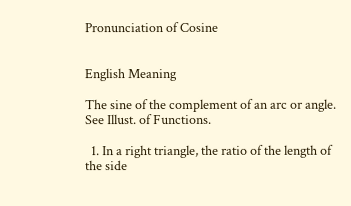Pronunciation of Cosine


English Meaning

The sine of the complement of an arc or angle. See Illust. of Functions.

  1. In a right triangle, the ratio of the length of the side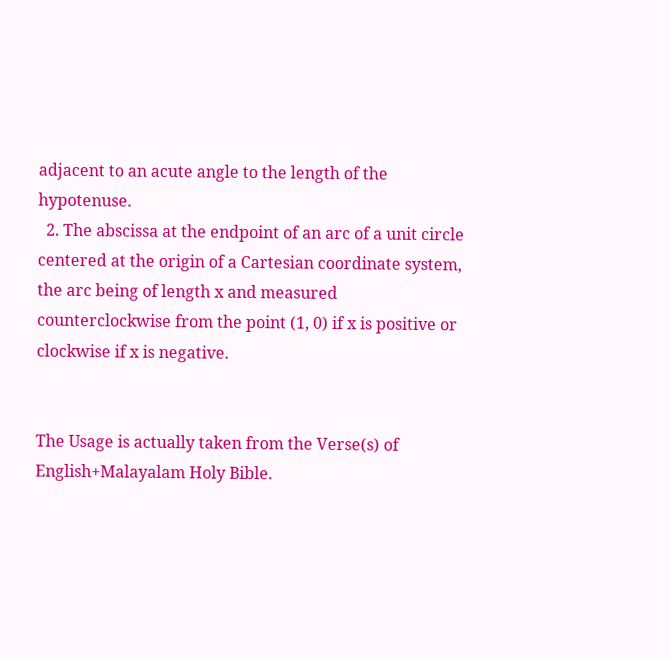adjacent to an acute angle to the length of the hypotenuse.
  2. The abscissa at the endpoint of an arc of a unit circle centered at the origin of a Cartesian coordinate system, the arc being of length x and measured counterclockwise from the point (1, 0) if x is positive or clockwise if x is negative.


The Usage is actually taken from the Verse(s) of English+Malayalam Holy Bible.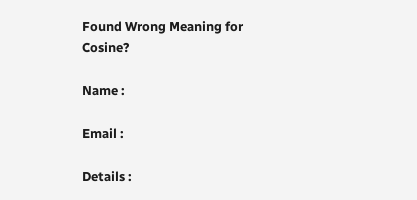Found Wrong Meaning for Cosine?

Name :

Email :

Details :